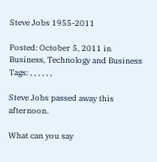Steve Jobs 1955-2011

Posted: October 5, 2011 in Business, Technology and Business
Tags: , , , , , ,

Steve Jobs passed away this afternoon.

What can you say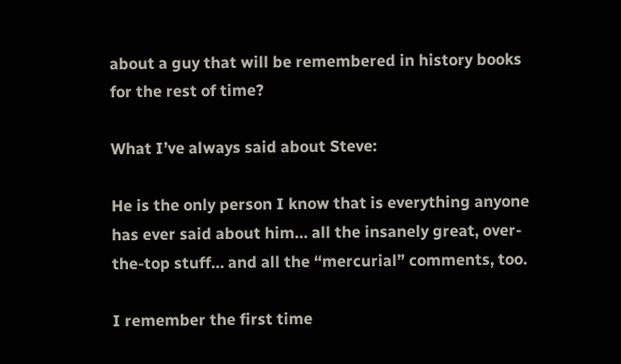about a guy that will be remembered in history books for the rest of time?

What I’ve always said about Steve:

He is the only person I know that is everything anyone has ever said about him… all the insanely great, over-the-top stuff… and all the “mercurial” comments, too.

I remember the first time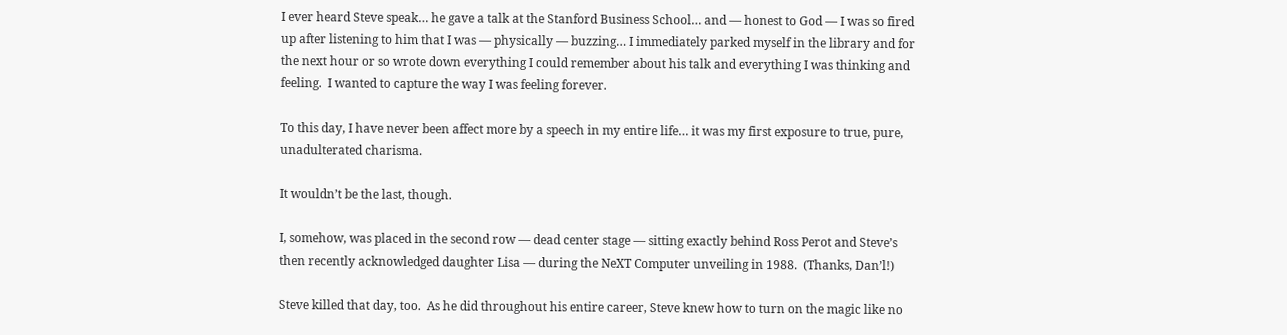I ever heard Steve speak… he gave a talk at the Stanford Business School… and — honest to God — I was so fired up after listening to him that I was — physically — buzzing… I immediately parked myself in the library and for the next hour or so wrote down everything I could remember about his talk and everything I was thinking and feeling.  I wanted to capture the way I was feeling forever.

To this day, I have never been affect more by a speech in my entire life… it was my first exposure to true, pure, unadulterated charisma.

It wouldn’t be the last, though.

I, somehow, was placed in the second row — dead center stage — sitting exactly behind Ross Perot and Steve’s then recently acknowledged daughter Lisa — during the NeXT Computer unveiling in 1988.  (Thanks, Dan’l!)

Steve killed that day, too.  As he did throughout his entire career, Steve knew how to turn on the magic like no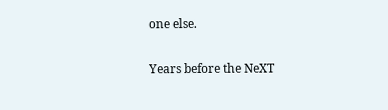one else.

Years before the NeXT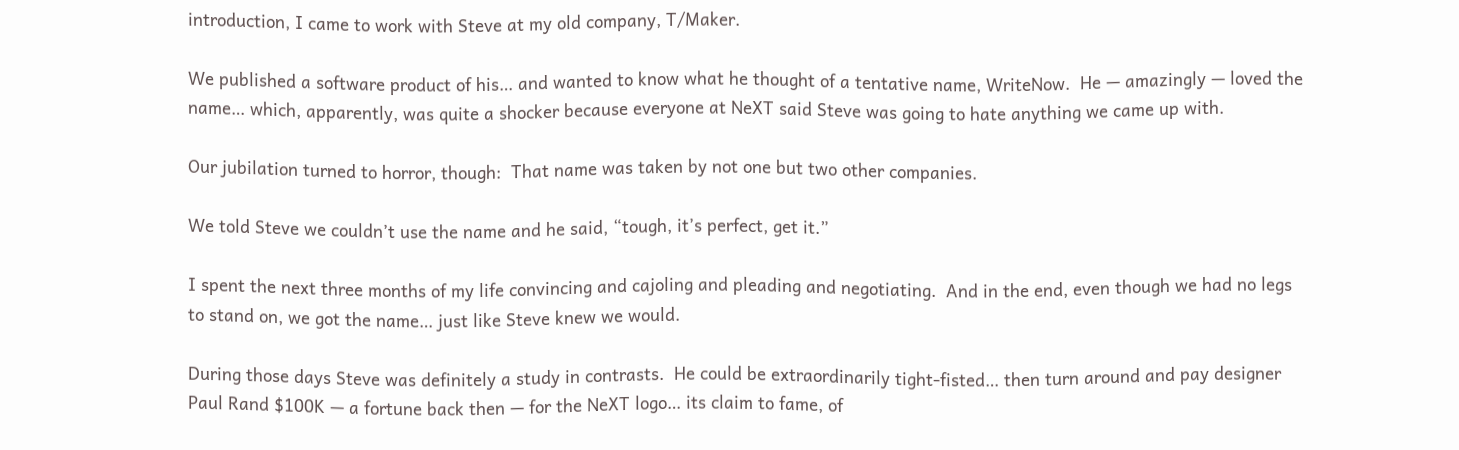introduction, I came to work with Steve at my old company, T/Maker.

We published a software product of his… and wanted to know what he thought of a tentative name, WriteNow.  He — amazingly — loved the name… which, apparently, was quite a shocker because everyone at NeXT said Steve was going to hate anything we came up with.

Our jubilation turned to horror, though:  That name was taken by not one but two other companies.

We told Steve we couldn’t use the name and he said, “tough, it’s perfect, get it.”

I spent the next three months of my life convincing and cajoling and pleading and negotiating.  And in the end, even though we had no legs to stand on, we got the name… just like Steve knew we would.

During those days Steve was definitely a study in contrasts.  He could be extraordinarily tight-fisted… then turn around and pay designer Paul Rand $100K — a fortune back then — for the NeXT logo… its claim to fame, of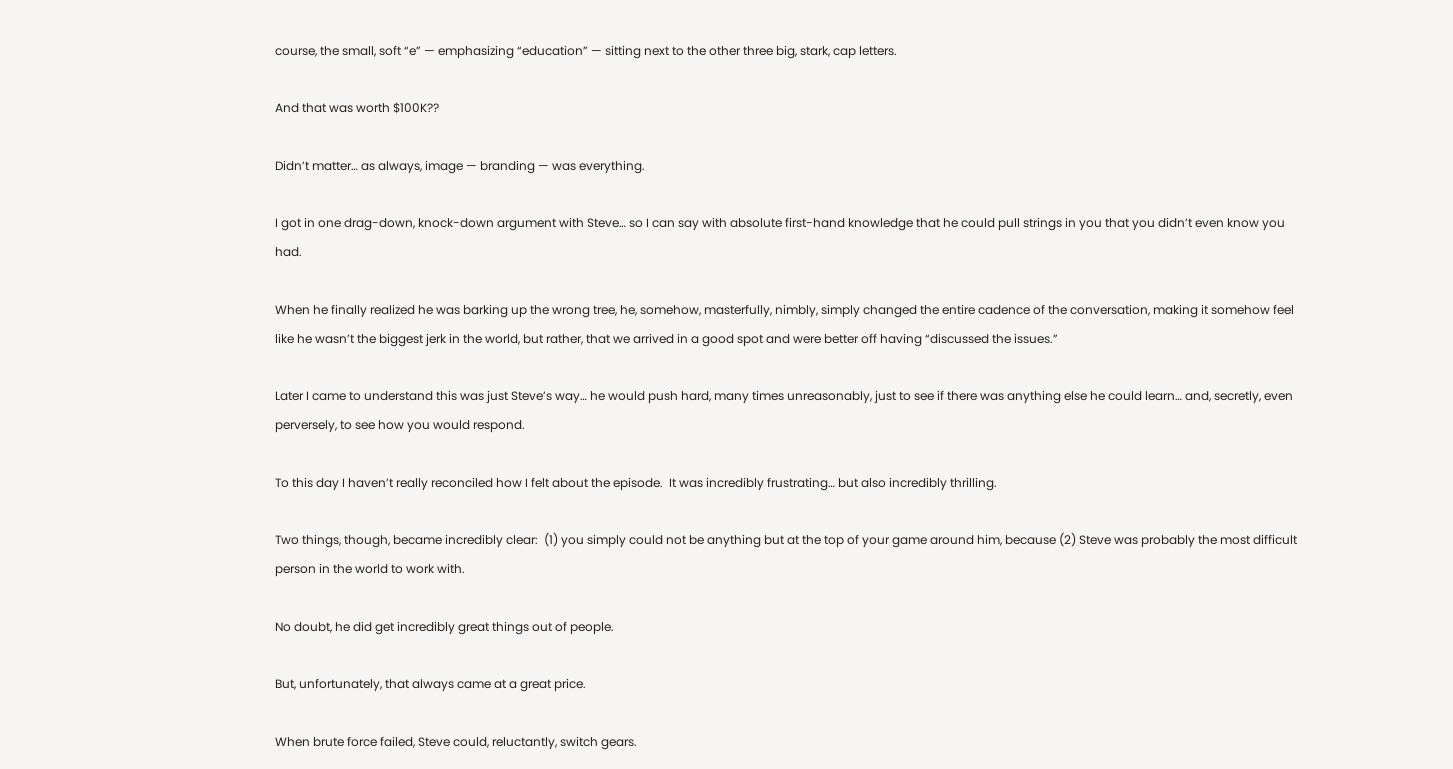course, the small, soft “e” — emphasizing “education” — sitting next to the other three big, stark, cap letters.

And that was worth $100K??

Didn’t matter… as always, image — branding — was everything.

I got in one drag-down, knock-down argument with Steve… so I can say with absolute first-hand knowledge that he could pull strings in you that you didn’t even know you had.

When he finally realized he was barking up the wrong tree, he, somehow, masterfully, nimbly, simply changed the entire cadence of the conversation, making it somehow feel like he wasn’t the biggest jerk in the world, but rather, that we arrived in a good spot and were better off having “discussed the issues.”

Later I came to understand this was just Steve’s way… he would push hard, many times unreasonably, just to see if there was anything else he could learn… and, secretly, even perversely, to see how you would respond.

To this day I haven’t really reconciled how I felt about the episode.  It was incredibly frustrating… but also incredibly thrilling.

Two things, though, became incredibly clear:  (1) you simply could not be anything but at the top of your game around him, because (2) Steve was probably the most difficult person in the world to work with.

No doubt, he did get incredibly great things out of people.

But, unfortunately, that always came at a great price.

When brute force failed, Steve could, reluctantly, switch gears.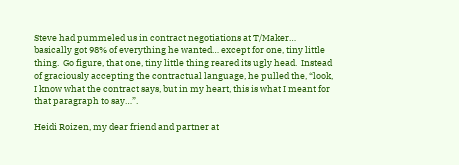Steve had pummeled us in contract negotiations at T/Maker… basically got 98% of everything he wanted… except for one, tiny little thing.  Go figure, that one, tiny little thing reared its ugly head.  Instead of graciously accepting the contractual language, he pulled the, “look, I know what the contract says, but in my heart, this is what I meant for that paragraph to say…”.

Heidi Roizen, my dear friend and partner at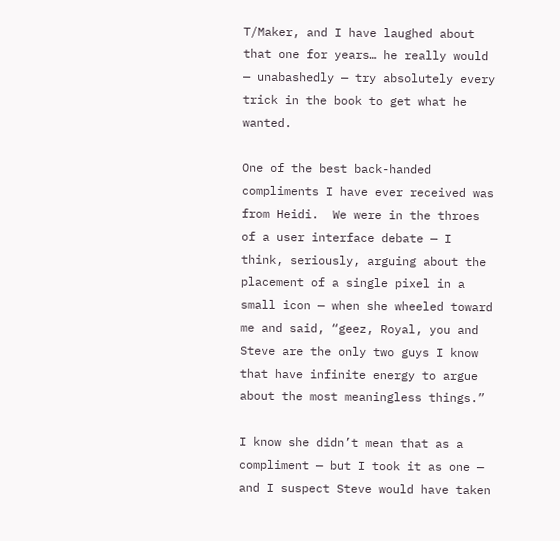T/Maker, and I have laughed about that one for years… he really would — unabashedly — try absolutely every trick in the book to get what he wanted.

One of the best back-handed compliments I have ever received was from Heidi.  We were in the throes of a user interface debate — I think, seriously, arguing about the placement of a single pixel in a small icon — when she wheeled toward me and said, “geez, Royal, you and Steve are the only two guys I know that have infinite energy to argue about the most meaningless things.”

I know she didn’t mean that as a compliment — but I took it as one — and I suspect Steve would have taken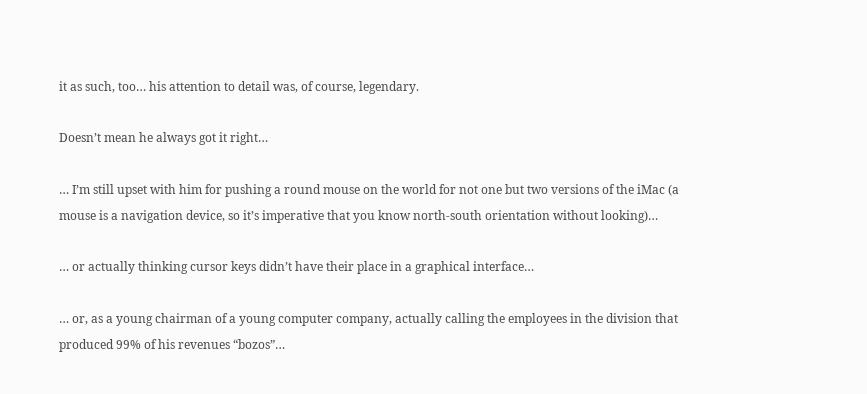it as such, too… his attention to detail was, of course, legendary.

Doesn’t mean he always got it right…

… I’m still upset with him for pushing a round mouse on the world for not one but two versions of the iMac (a mouse is a navigation device, so it’s imperative that you know north-south orientation without looking)…

… or actually thinking cursor keys didn’t have their place in a graphical interface…

… or, as a young chairman of a young computer company, actually calling the employees in the division that produced 99% of his revenues “bozos”…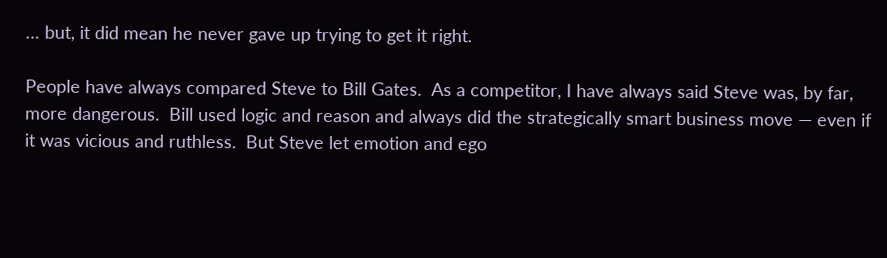… but, it did mean he never gave up trying to get it right.

People have always compared Steve to Bill Gates.  As a competitor, I have always said Steve was, by far, more dangerous.  Bill used logic and reason and always did the strategically smart business move — even if it was vicious and ruthless.  But Steve let emotion and ego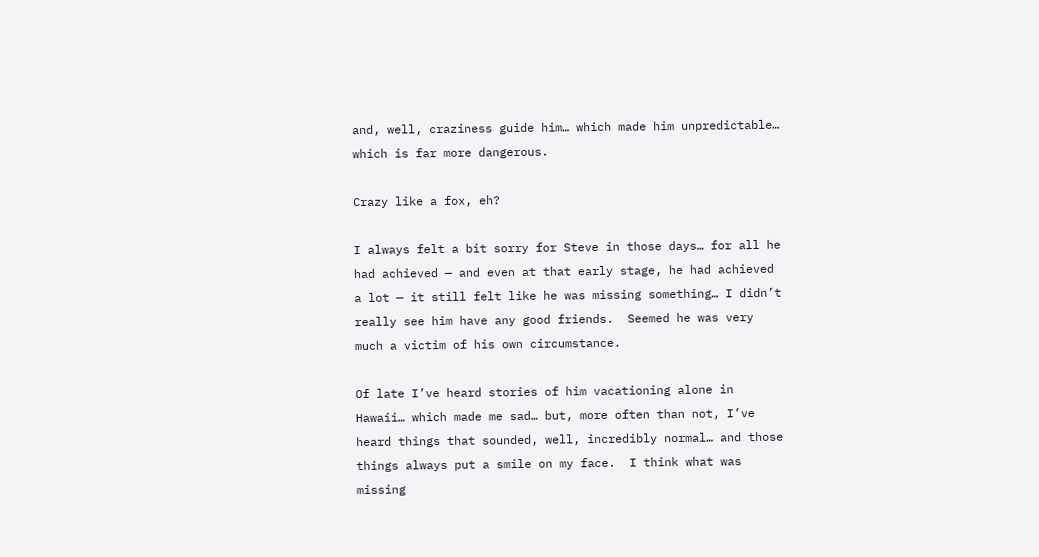and, well, craziness guide him… which made him unpredictable… which is far more dangerous.

Crazy like a fox, eh?

I always felt a bit sorry for Steve in those days… for all he had achieved — and even at that early stage, he had achieved a lot — it still felt like he was missing something… I didn’t really see him have any good friends.  Seemed he was very much a victim of his own circumstance.

Of late I’ve heard stories of him vacationing alone in Hawaii… which made me sad… but, more often than not, I’ve heard things that sounded, well, incredibly normal… and those things always put a smile on my face.  I think what was missing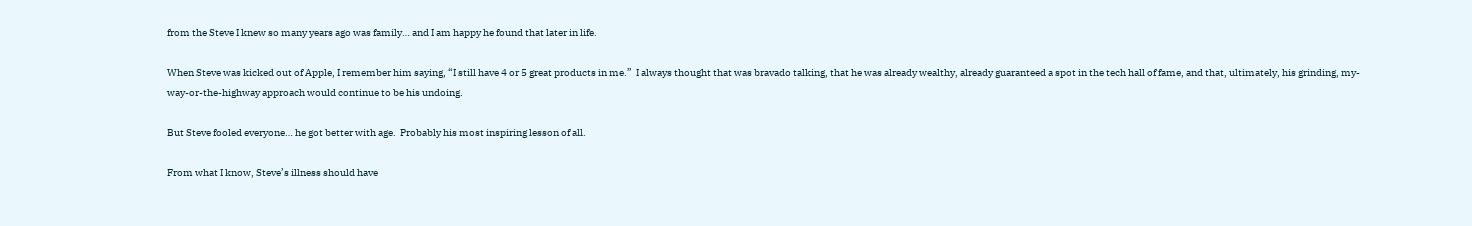from the Steve I knew so many years ago was family… and I am happy he found that later in life.

When Steve was kicked out of Apple, I remember him saying, “I still have 4 or 5 great products in me.”  I always thought that was bravado talking, that he was already wealthy, already guaranteed a spot in the tech hall of fame, and that, ultimately, his grinding, my-way-or-the-highway approach would continue to be his undoing.

But Steve fooled everyone… he got better with age.  Probably his most inspiring lesson of all.

From what I know, Steve’s illness should have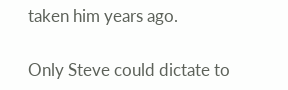taken him years ago.

Only Steve could dictate to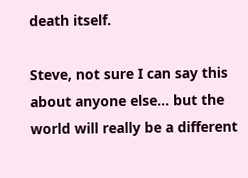death itself.

Steve, not sure I can say this about anyone else… but the world will really be a different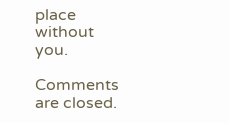place without you.

Comments are closed.